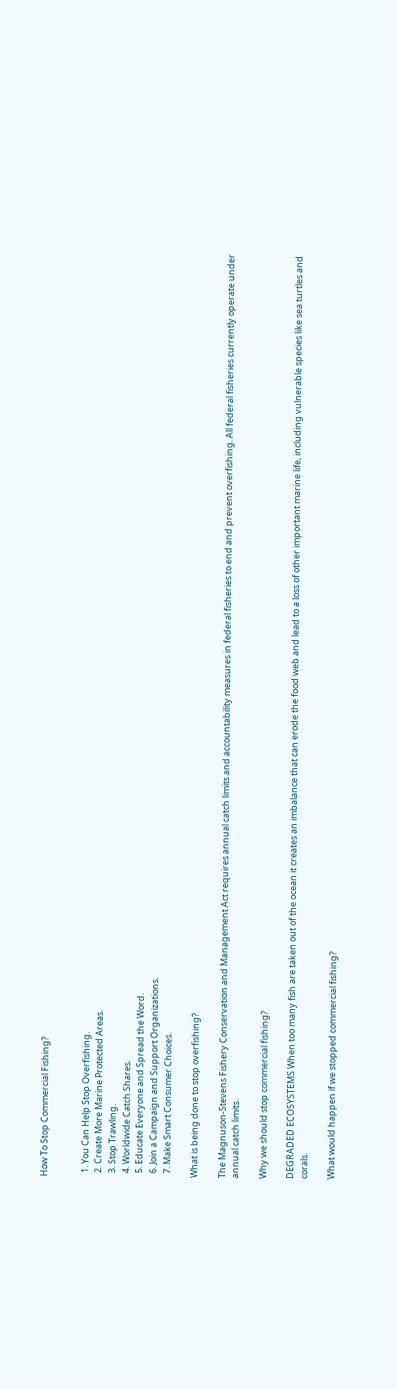How To Stop Commercial Fishing?


  1. You Can Help Stop Overfishing.
  2. Create More Marine Protected Areas.
  3. Stop Trawling.
  4. Worldwide Catch Shares.
  5. Educate Everyone and Spread the Word.
  6. Join a Campaign and Support Organizations.
  7. Make Smart Consumer Choices.

What is being done to stop overfishing?

The Magnuson-Stevens Fishery Conservation and Management Act requires annual catch limits and accountability measures in federal fisheries to end and prevent overfishing. All federal fisheries currently operate under annual catch limits.

Why we should stop commercial fishing?

DEGRADED ECOSYSTEMS When too many fish are taken out of the ocean it creates an imbalance that can erode the food web and lead to a loss of other important marine life, including vulnerable species like sea turtles and corals.

What would happen if we stopped commercial fishing?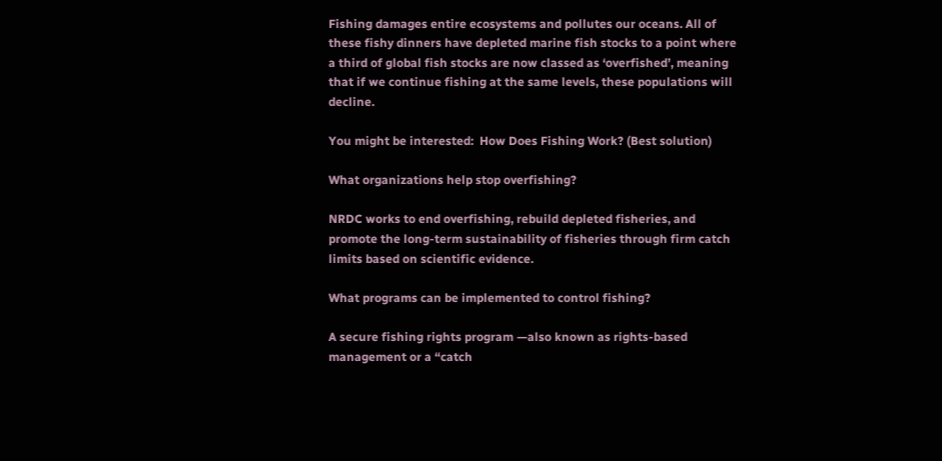Fishing damages entire ecosystems and pollutes our oceans. All of these fishy dinners have depleted marine fish stocks to a point where a third of global fish stocks are now classed as ‘overfished’, meaning that if we continue fishing at the same levels, these populations will decline.

You might be interested:  How Does Fishing Work? (Best solution)

What organizations help stop overfishing?

NRDC works to end overfishing, rebuild depleted fisheries, and promote the long-term sustainability of fisheries through firm catch limits based on scientific evidence.

What programs can be implemented to control fishing?

A secure fishing rights program —also known as rights-based management or a “catch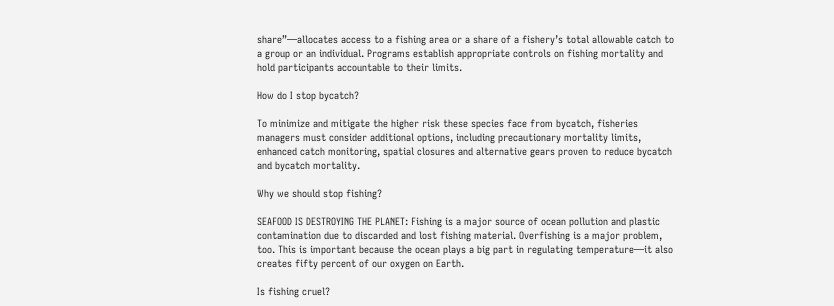share”—allocates access to a fishing area or a share of a fishery’s total allowable catch to a group or an individual. Programs establish appropriate controls on fishing mortality and hold participants accountable to their limits.

How do I stop bycatch?

To minimize and mitigate the higher risk these species face from bycatch, fisheries managers must consider additional options, including precautionary mortality limits, enhanced catch monitoring, spatial closures and alternative gears proven to reduce bycatch and bycatch mortality.

Why we should stop fishing?

SEAFOOD IS DESTROYING THE PLANET: Fishing is a major source of ocean pollution and plastic contamination due to discarded and lost fishing material. Overfishing is a major problem, too. This is important because the ocean plays a big part in regulating temperature—it also creates fifty percent of our oxygen on Earth.

Is fishing cruel?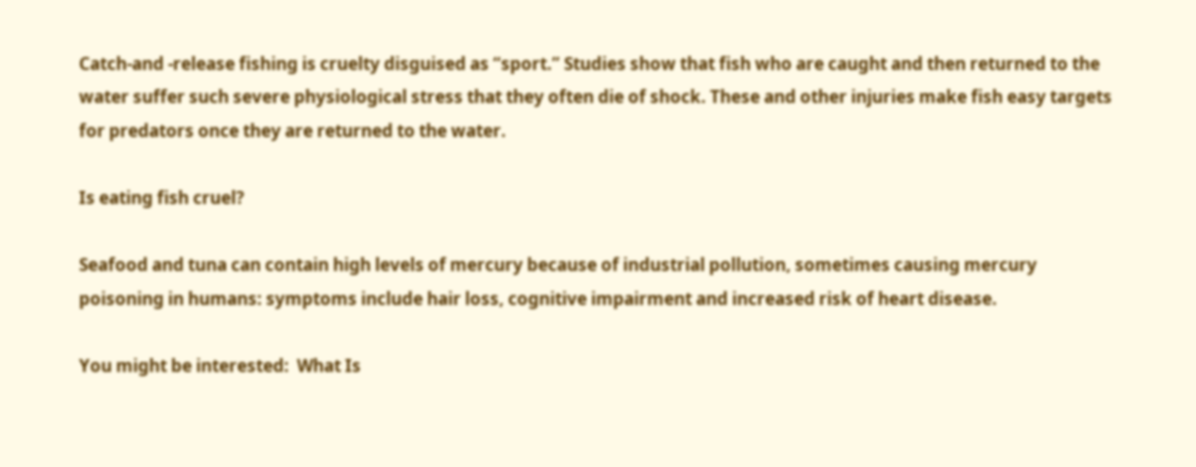Catch-and -release fishing is cruelty disguised as “sport.” Studies show that fish who are caught and then returned to the water suffer such severe physiological stress that they often die of shock. These and other injuries make fish easy targets for predators once they are returned to the water.

Is eating fish cruel?

Seafood and tuna can contain high levels of mercury because of industrial pollution, sometimes causing mercury poisoning in humans: symptoms include hair loss, cognitive impairment and increased risk of heart disease.

You might be interested:  What Is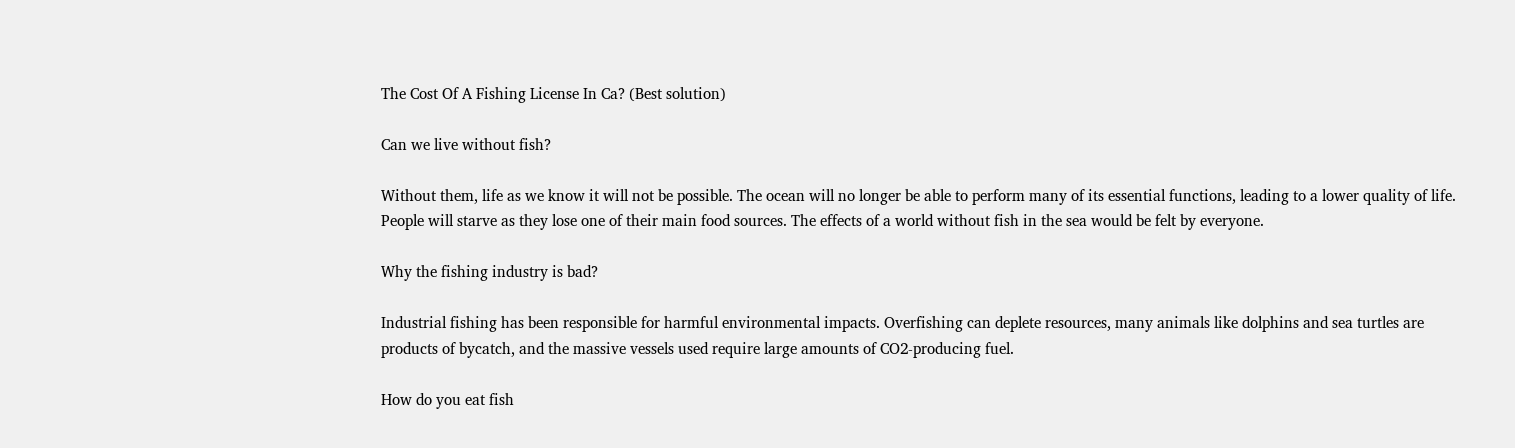The Cost Of A Fishing License In Ca? (Best solution)

Can we live without fish?

Without them, life as we know it will not be possible. The ocean will no longer be able to perform many of its essential functions, leading to a lower quality of life. People will starve as they lose one of their main food sources. The effects of a world without fish in the sea would be felt by everyone.

Why the fishing industry is bad?

Industrial fishing has been responsible for harmful environmental impacts. Overfishing can deplete resources, many animals like dolphins and sea turtles are products of bycatch, and the massive vessels used require large amounts of CO2-producing fuel.

How do you eat fish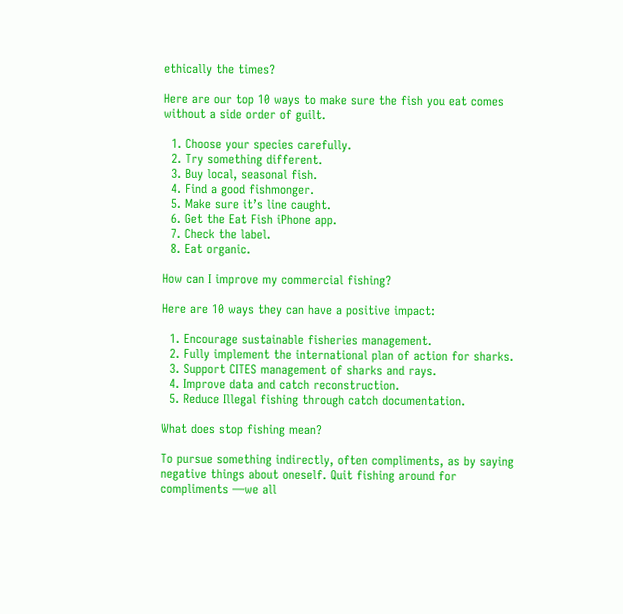ethically the times?

Here are our top 10 ways to make sure the fish you eat comes without a side order of guilt.

  1. Choose your species carefully.
  2. Try something different.
  3. Buy local, seasonal fish.
  4. Find a good fishmonger.
  5. Make sure it’s line caught.
  6. Get the Eat Fish iPhone app.
  7. Check the label.
  8. Eat organic.

How can I improve my commercial fishing?

Here are 10 ways they can have a positive impact:

  1. Encourage sustainable fisheries management.
  2. Fully implement the international plan of action for sharks.
  3. Support CITES management of sharks and rays.
  4. Improve data and catch reconstruction.
  5. Reduce Illegal fishing through catch documentation.

What does stop fishing mean?

To pursue something indirectly, often compliments, as by saying negative things about oneself. Quit fishing around for compliments —we all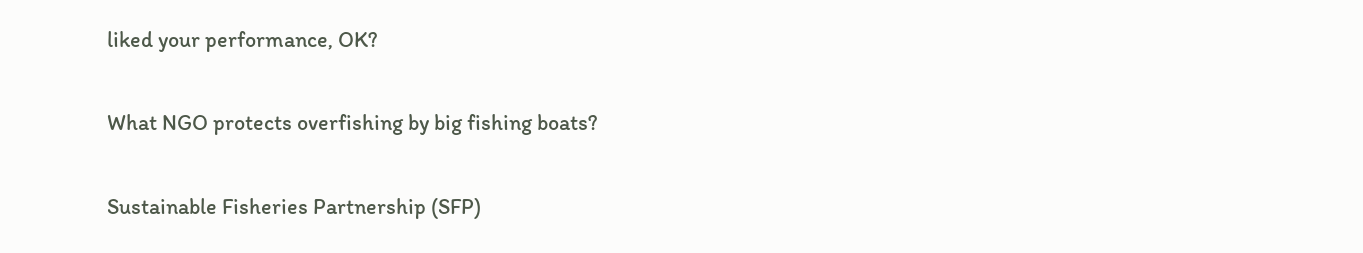liked your performance, OK?

What NGO protects overfishing by big fishing boats?

Sustainable Fisheries Partnership (SFP)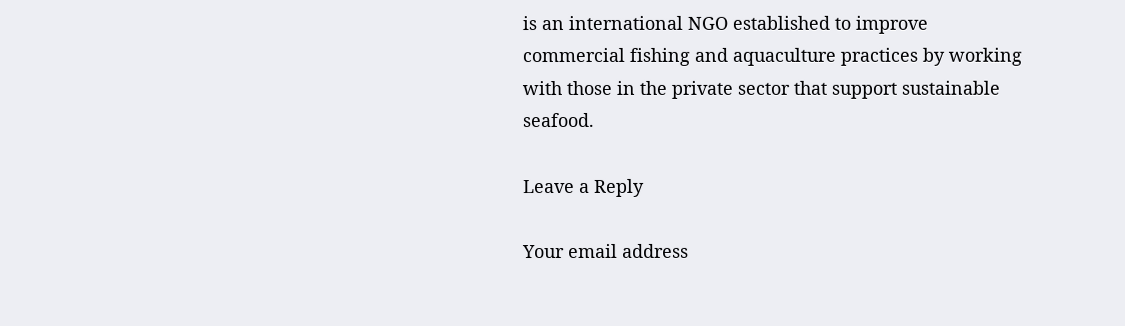is an international NGO established to improve commercial fishing and aquaculture practices by working with those in the private sector that support sustainable seafood.

Leave a Reply

Your email address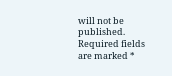will not be published. Required fields are marked *